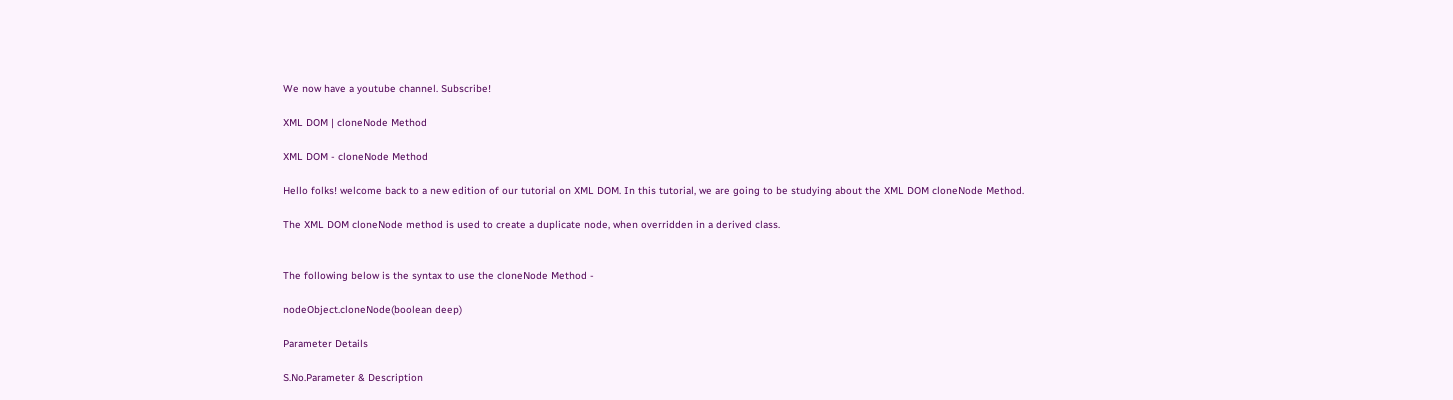We now have a youtube channel. Subscribe!

XML DOM | cloneNode Method

XML DOM - cloneNode Method

Hello folks! welcome back to a new edition of our tutorial on XML DOM. In this tutorial, we are going to be studying about the XML DOM cloneNode Method.

The XML DOM cloneNode method is used to create a duplicate node, when overridden in a derived class.


The following below is the syntax to use the cloneNode Method -

nodeObject.cloneNode(boolean deep)

Parameter Details

S.No.Parameter & Description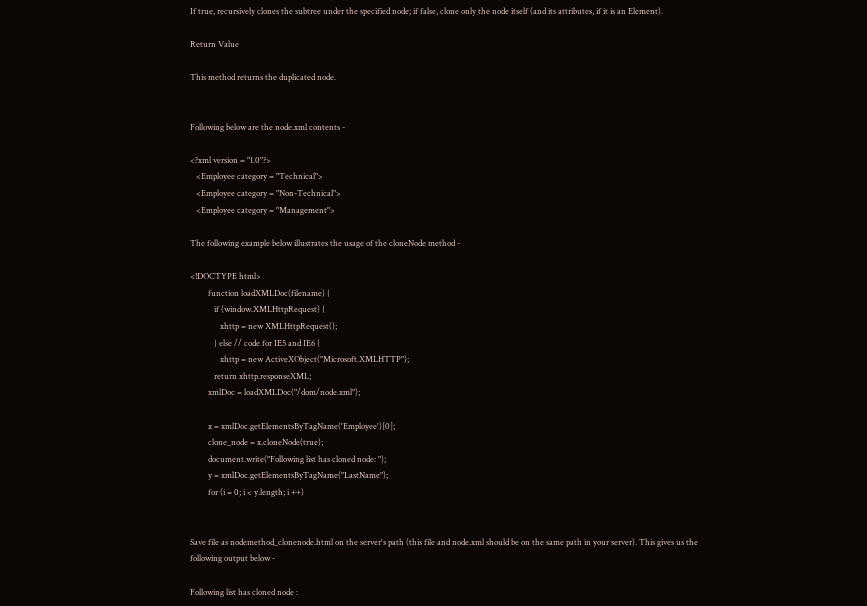If true, recursively clones the subtree under the specified node; if false, clone only the node itself (and its attributes, if it is an Element).

Return Value

This method returns the duplicated node.


Following below are the node.xml contents -

<?xml version = "1.0"?>
   <Employee category = "Technical">
   <Employee category = "Non-Technical">
   <Employee category = "Management">

The following example below illustrates the usage of the cloneNode method -

<!DOCTYPE html>
         function loadXMLDoc(filename) {
            if (window.XMLHttpRequest) {
               xhttp = new XMLHttpRequest();
            } else // code for IE5 and IE6 {
               xhttp = new ActiveXObject("Microsoft.XMLHTTP");
            return xhttp.responseXML;
         xmlDoc = loadXMLDoc("/dom/node.xml");

         x = xmlDoc.getElementsByTagName('Employee')[0];
         clone_node = x.cloneNode(true);
         document.write("Following list has cloned node: ");
         y = xmlDoc.getElementsByTagName("LastName");
         for (i = 0; i < y.length; i ++)


Save file as nodemethod_clonenode.html on the server's path (this file and node.xml should be on the same path in your server). This gives us the following output below -

Following list has cloned node :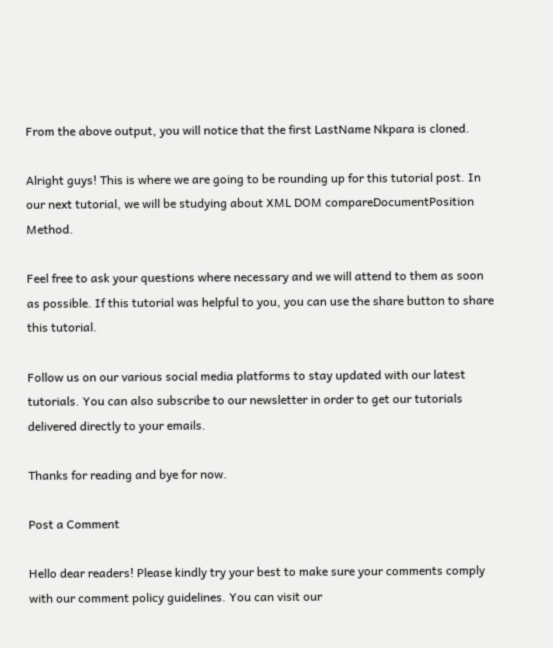From the above output, you will notice that the first LastName Nkpara is cloned.

Alright guys! This is where we are going to be rounding up for this tutorial post. In our next tutorial, we will be studying about XML DOM compareDocumentPosition Method.

Feel free to ask your questions where necessary and we will attend to them as soon as possible. If this tutorial was helpful to you, you can use the share button to share this tutorial.

Follow us on our various social media platforms to stay updated with our latest tutorials. You can also subscribe to our newsletter in order to get our tutorials delivered directly to your emails.

Thanks for reading and bye for now.

Post a Comment

Hello dear readers! Please kindly try your best to make sure your comments comply with our comment policy guidelines. You can visit our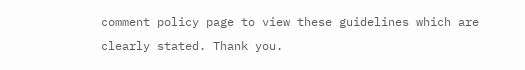comment policy page to view these guidelines which are clearly stated. Thank you.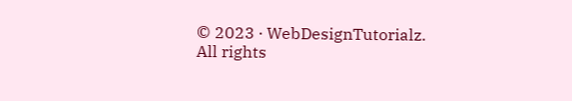© 2023 ‧ WebDesignTutorialz. All rights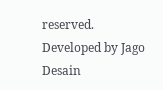reserved. Developed by Jago Desain